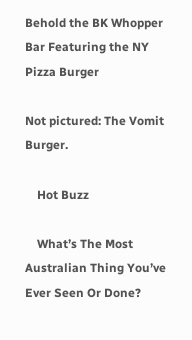Behold the BK Whopper Bar Featuring the NY Pizza Burger

Not pictured: The Vomit Burger.

    Hot Buzz

    What’s The Most Australian Thing You’ve Ever Seen Or Done?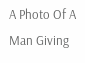A Photo Of A Man Giving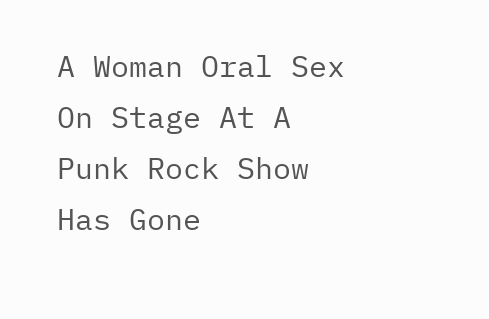A Woman Oral Sex On Stage At A Punk Rock Show Has Gone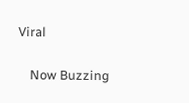Viral

    Now Buzzing